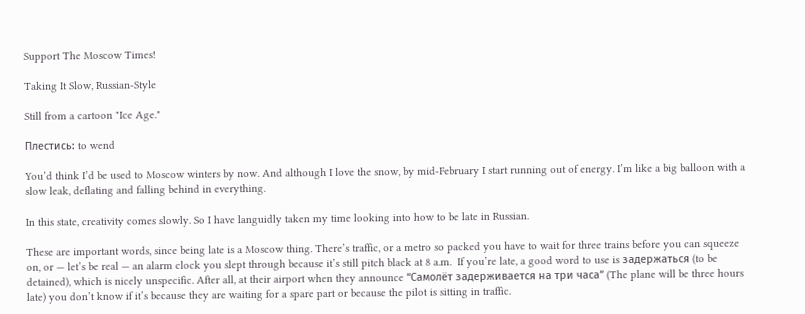Support The Moscow Times!

Taking It Slow, Russian-Style

Still from a cartoon "Ice Age."

Плестись: to wend

You’d think I’d be used to Moscow winters by now. And although I love the snow, by mid-February I start running out of energy. I’m like a big balloon with a slow leak, deflating and falling behind in everything.

In this state, creativity comes slowly. So I have languidly taken my time looking into how to be late in Russian.

These are important words, since being late is a Moscow thing. There’s traffic, or a metro so packed you have to wait for three trains before you can squeeze on, or — let’s be real — an alarm clock you slept through because it’s still pitch black at 8 a.m.  If you’re late, a good word to use is задержаться (to be detained), which is nicely unspecific. After all, at their airport when they announce “Самолёт задерживается на три часа” (The plane will be three hours late) you don’t know if it’s because they are waiting for a spare part or because the pilot is sitting in traffic.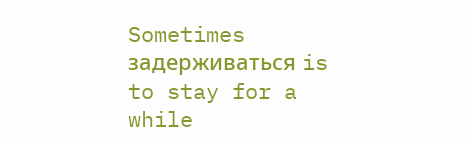Sometimes задерживаться is to stay for a while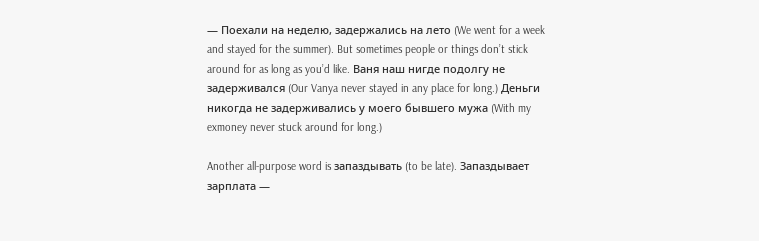— Поехали на неделю, задержались на лето (We went for a week and stayed for the summer). But sometimes people or things don’t stick around for as long as you’d like. Ваня наш нигде подолгу не задерживался (Our Vanya never stayed in any place for long.) Деньги никогда не задерживались у моего бывшего мужа (With my exmoney never stuck around for long.)

Another all-purpose word is запаздывать (to be late). Запаздывает зарплата —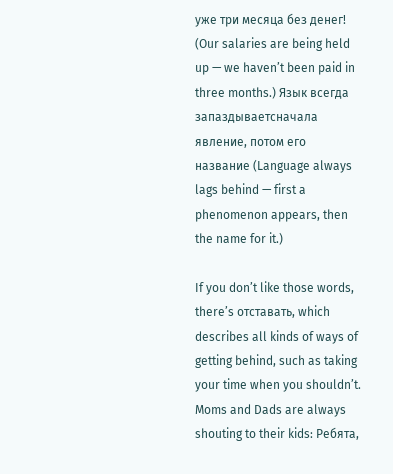уже три месяца без денег! (Our salaries are being held up — we haven’t been paid in three months.) Язык всегда запаздываетсначала явление, потом его название (Language always lags behind — first a phenomenon appears, then the name for it.)

If you don’t like those words, there’s отставать, which describes all kinds of ways of getting behind, such as taking your time when you shouldn’t. Moms and Dads are always shouting to their kids: Ребята,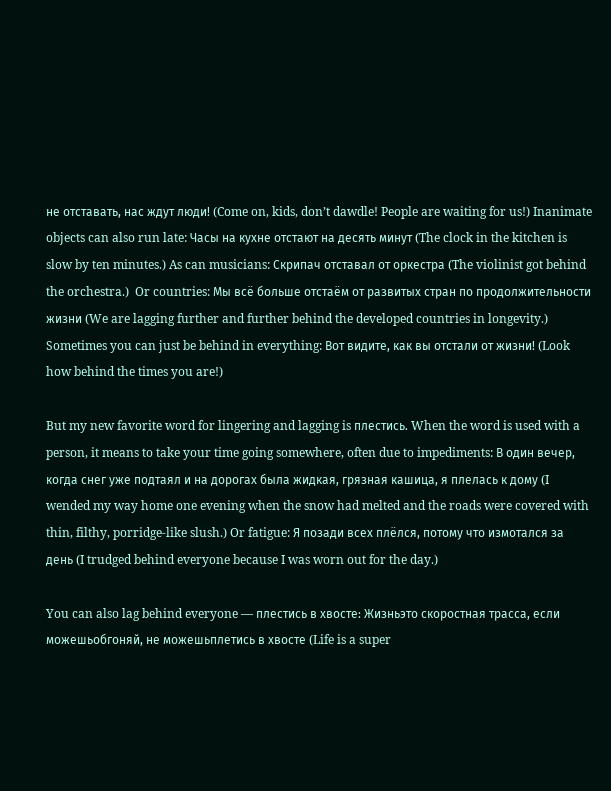не отставать, нас ждут люди! (Come on, kids, don’t dawdle! People are waiting for us!) Inanimate objects can also run late: Часы на кухне отстают на десять минут (The clock in the kitchen is slow by ten minutes.) As can musicians: Скрипач отставал от оркестра (The violinist got behind the orchestra.)  Or countries: Мы всё больше отстаём от развитых стран по продолжительности жизни (We are lagging further and further behind the developed countries in longevity.) Sometimes you can just be behind in everything: Вот видите, как вы отстали от жизни! (Look how behind the times you are!)

But my new favorite word for lingering and lagging is плестись. When the word is used with a person, it means to take your time going somewhere, often due to impediments: В один вечер, когда снег уже подтаял и на дорогах была жидкая, грязная кашица, я плелась к дому (I wended my way home one evening when the snow had melted and the roads were covered with thin, filthy, porridge-like slush.) Or fatigue: Я позади всех плёлся, потому что измотался за день (I trudged behind everyone because I was worn out for the day.)

You can also lag behind everyone — плестись в хвосте: Жизньэто скоростная трасса, если можешьобгоняй, не можешьплетись в хвосте (Life is a super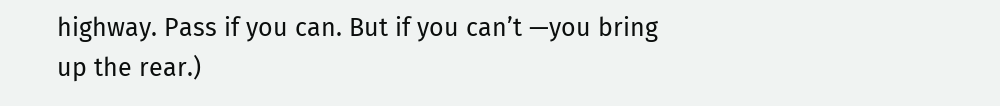highway. Pass if you can. But if you can’t —you bring up the rear.)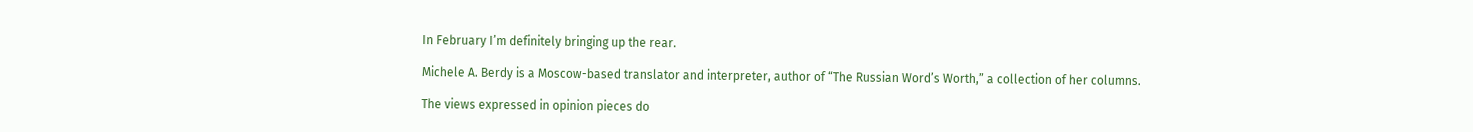In February I’m definitely bringing up the rear.

Michele A. Berdy is a Moscow-based translator and interpreter, author of “The Russian Word’s Worth,” a collection of her columns.

The views expressed in opinion pieces do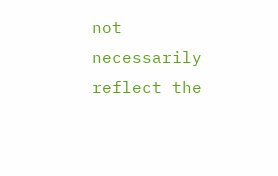not necessarily reflect the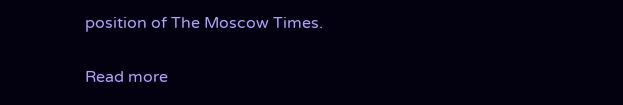position of The Moscow Times.

Read more